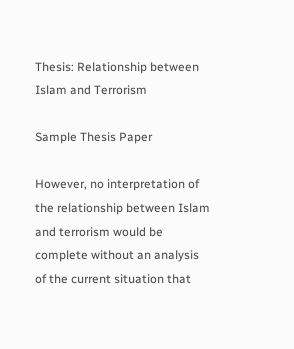Thesis: Relationship between Islam and Terrorism

Sample Thesis Paper

However, no interpretation of the relationship between Islam and terrorism would be complete without an analysis of the current situation that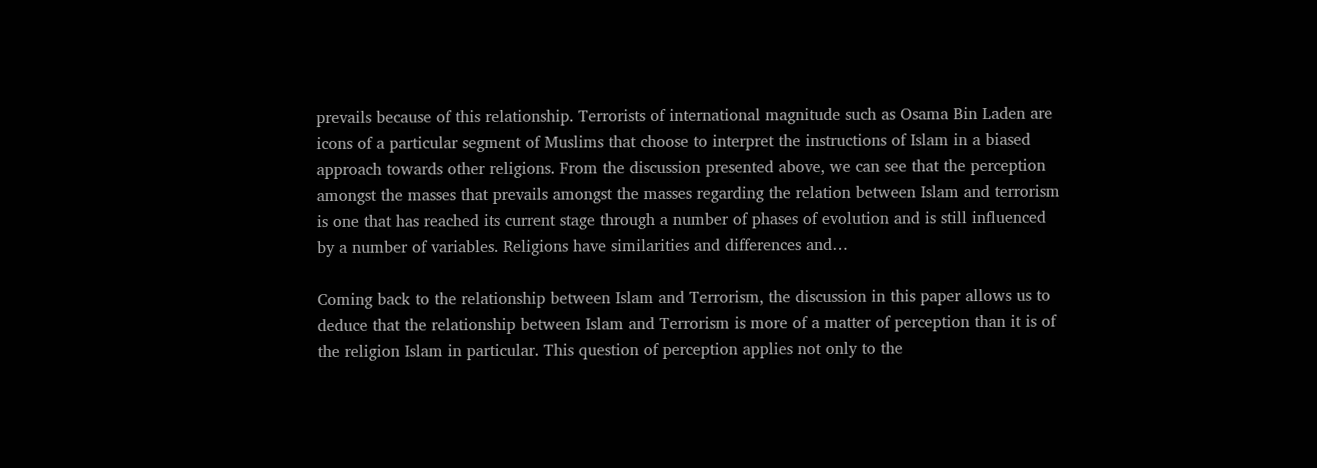prevails because of this relationship. Terrorists of international magnitude such as Osama Bin Laden are icons of a particular segment of Muslims that choose to interpret the instructions of Islam in a biased approach towards other religions. From the discussion presented above, we can see that the perception amongst the masses that prevails amongst the masses regarding the relation between Islam and terrorism is one that has reached its current stage through a number of phases of evolution and is still influenced by a number of variables. Religions have similarities and differences and…

Coming back to the relationship between Islam and Terrorism, the discussion in this paper allows us to deduce that the relationship between Islam and Terrorism is more of a matter of perception than it is of the religion Islam in particular. This question of perception applies not only to the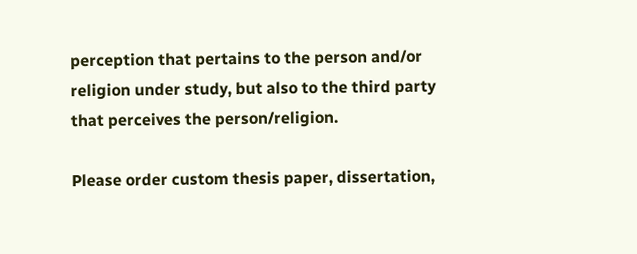perception that pertains to the person and/or religion under study, but also to the third party that perceives the person/religion.

Please order custom thesis paper, dissertation,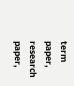term paper, research paper,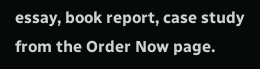essay, book report, case study from the Order Now page.